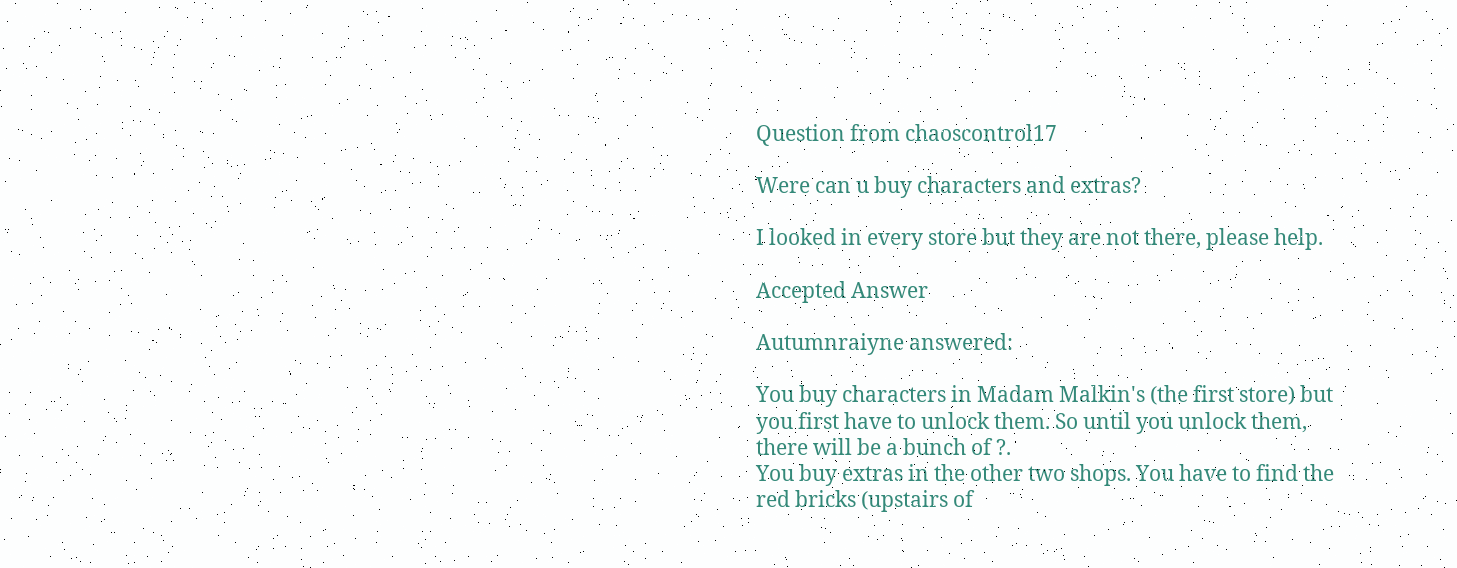Question from chaoscontrol17

Were can u buy characters and extras?

I looked in every store but they are not there, please help.

Accepted Answer

Autumnraiyne answered:

You buy characters in Madam Malkin's (the first store) but you first have to unlock them. So until you unlock them, there will be a bunch of ?.
You buy extras in the other two shops. You have to find the red bricks (upstairs of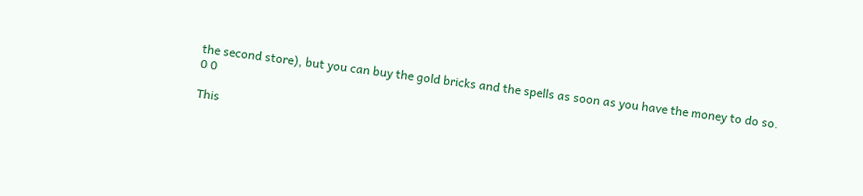the second store), but you can buy the gold bricks and the spells as soon as you have the money to do so.
0 0

This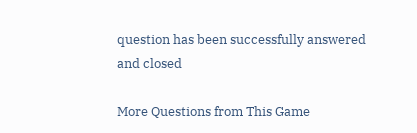question has been successfully answered and closed

More Questions from This Game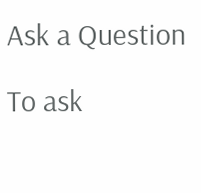Ask a Question

To ask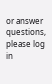or answer questions, please log in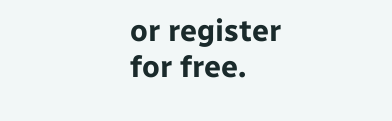or register for free.